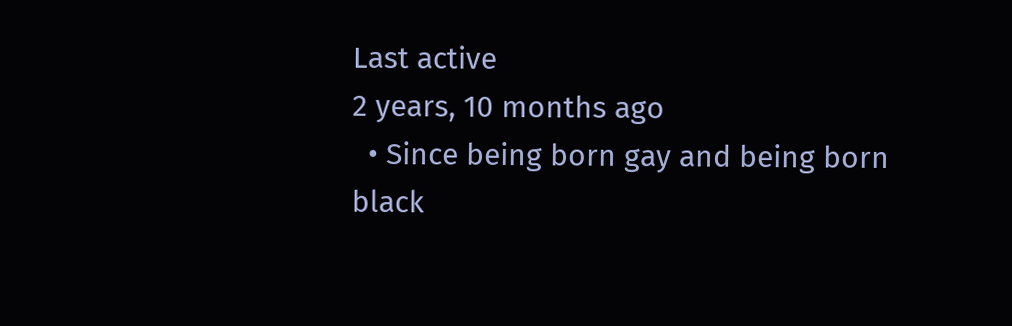Last active
2 years, 10 months ago
  • Since being born gay and being born black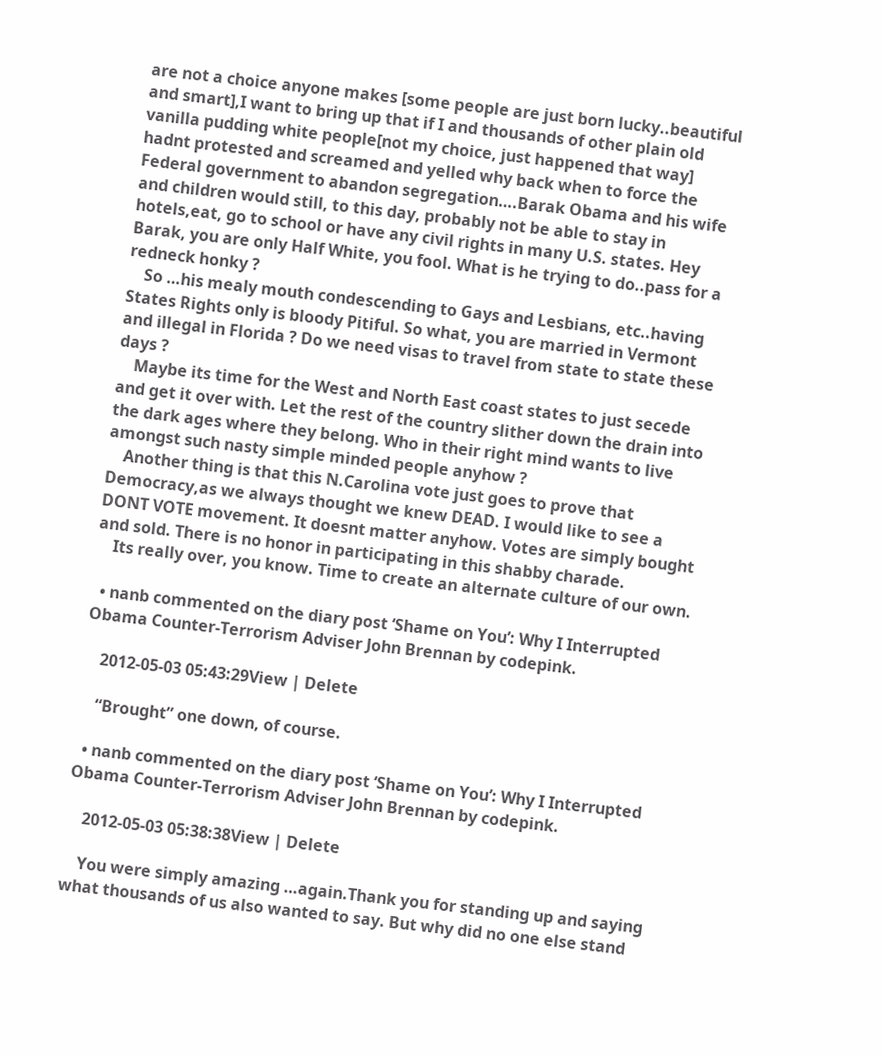are not a choice anyone makes [some people are just born lucky..beautiful and smart],I want to bring up that if I and thousands of other plain old vanilla pudding white people[not my choice, just happened that way] hadnt protested and screamed and yelled why back when to force the Federal government to abandon segregation….Barak Obama and his wife and children would still, to this day, probably not be able to stay in hotels,eat, go to school or have any civil rights in many U.S. states. Hey Barak, you are only Half White, you fool. What is he trying to do..pass for a redneck honky ?
    So …his mealy mouth condescending to Gays and Lesbians, etc..having States Rights only is bloody Pitiful. So what, you are married in Vermont and illegal in Florida ? Do we need visas to travel from state to state these days ?
    Maybe its time for the West and North East coast states to just secede and get it over with. Let the rest of the country slither down the drain into the dark ages where they belong. Who in their right mind wants to live amongst such nasty simple minded people anyhow ?
    Another thing is that this N.Carolina vote just goes to prove that Democracy,as we always thought we knew DEAD. I would like to see a DONT VOTE movement. It doesnt matter anyhow. Votes are simply bought and sold. There is no honor in participating in this shabby charade.
    Its really over, you know. Time to create an alternate culture of our own.

  • nanb commented on the diary post ‘Shame on You’: Why I Interrupted Obama Counter-Terrorism Adviser John Brennan by codepink.

    2012-05-03 05:43:29View | Delete

    “Brought” one down, of course.

  • nanb commented on the diary post ‘Shame on You’: Why I Interrupted Obama Counter-Terrorism Adviser John Brennan by codepink.

    2012-05-03 05:38:38View | Delete

    You were simply amazing …again.Thank you for standing up and saying what thousands of us also wanted to say. But why did no one else stand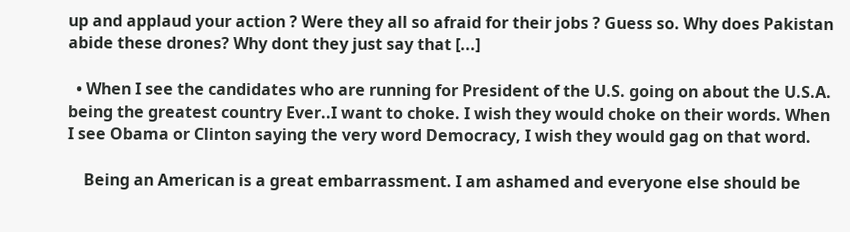up and applaud your action ? Were they all so afraid for their jobs ? Guess so. Why does Pakistan abide these drones? Why dont they just say that [...]

  • When I see the candidates who are running for President of the U.S. going on about the U.S.A. being the greatest country Ever..I want to choke. I wish they would choke on their words. When I see Obama or Clinton saying the very word Democracy, I wish they would gag on that word.

    Being an American is a great embarrassment. I am ashamed and everyone else should be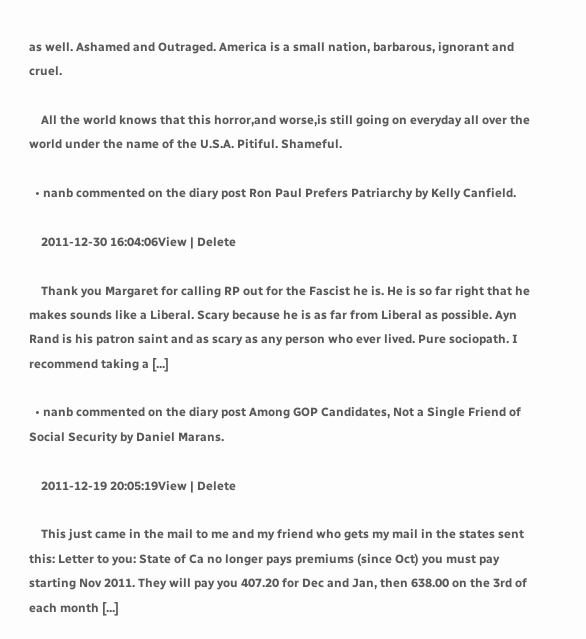as well. Ashamed and Outraged. America is a small nation, barbarous, ignorant and cruel.

    All the world knows that this horror,and worse,is still going on everyday all over the world under the name of the U.S.A. Pitiful. Shameful.

  • nanb commented on the diary post Ron Paul Prefers Patriarchy by Kelly Canfield.

    2011-12-30 16:04:06View | Delete

    Thank you Margaret for calling RP out for the Fascist he is. He is so far right that he makes sounds like a Liberal. Scary because he is as far from Liberal as possible. Ayn Rand is his patron saint and as scary as any person who ever lived. Pure sociopath. I recommend taking a [...]

  • nanb commented on the diary post Among GOP Candidates, Not a Single Friend of Social Security by Daniel Marans.

    2011-12-19 20:05:19View | Delete

    This just came in the mail to me and my friend who gets my mail in the states sent this: Letter to you: State of Ca no longer pays premiums (since Oct) you must pay starting Nov 2011. They will pay you 407.20 for Dec and Jan, then 638.00 on the 3rd of each month [...]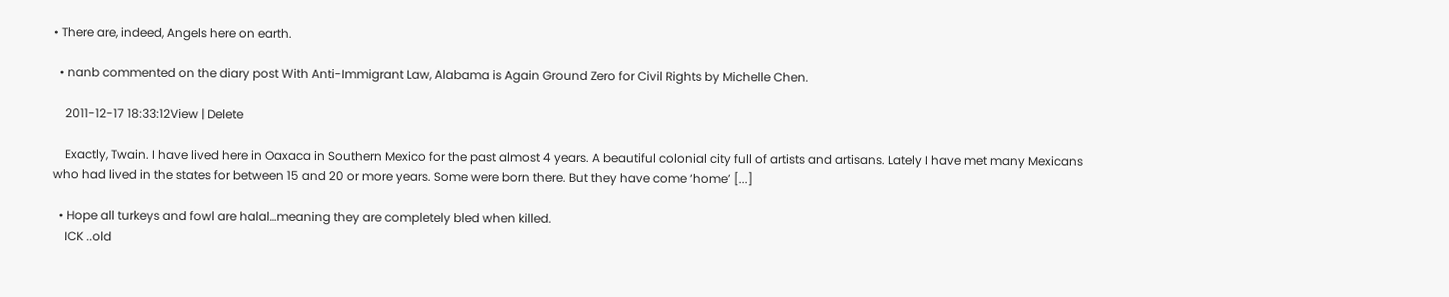• There are, indeed, Angels here on earth.

  • nanb commented on the diary post With Anti-Immigrant Law, Alabama is Again Ground Zero for Civil Rights by Michelle Chen.

    2011-12-17 18:33:12View | Delete

    Exactly, Twain. I have lived here in Oaxaca in Southern Mexico for the past almost 4 years. A beautiful colonial city full of artists and artisans. Lately I have met many Mexicans who had lived in the states for between 15 and 20 or more years. Some were born there. But they have come ‘home’ [...]

  • Hope all turkeys and fowl are halal…meaning they are completely bled when killed.
    ICK ..old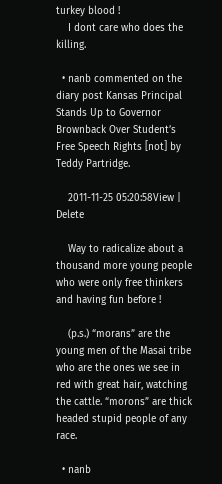turkey blood !
    I dont care who does the killing.

  • nanb commented on the diary post Kansas Principal Stands Up to Governor Brownback Over Student’s Free Speech Rights [not] by Teddy Partridge.

    2011-11-25 05:20:58View | Delete

    Way to radicalize about a thousand more young people who were only free thinkers and having fun before !

    (p.s.) “morans” are the young men of the Masai tribe who are the ones we see in red with great hair, watching the cattle. “morons” are thick headed stupid people of any race.

  • nanb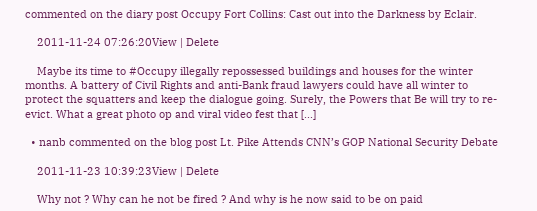commented on the diary post Occupy Fort Collins: Cast out into the Darkness by Eclair.

    2011-11-24 07:26:20View | Delete

    Maybe its time to #Occupy illegally repossessed buildings and houses for the winter months. A battery of Civil Rights and anti-Bank fraud lawyers could have all winter to protect the squatters and keep the dialogue going. Surely, the Powers that Be will try to re-evict. What a great photo op and viral video fest that [...]

  • nanb commented on the blog post Lt. Pike Attends CNN’s GOP National Security Debate

    2011-11-23 10:39:23View | Delete

    Why not ? Why can he not be fired ? And why is he now said to be on paid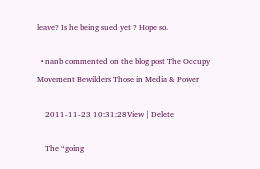leave? Is he being sued yet ? Hope so.

  • nanb commented on the blog post The Occupy Movement Bewilders Those in Media & Power

    2011-11-23 10:31:28View | Delete

    The “going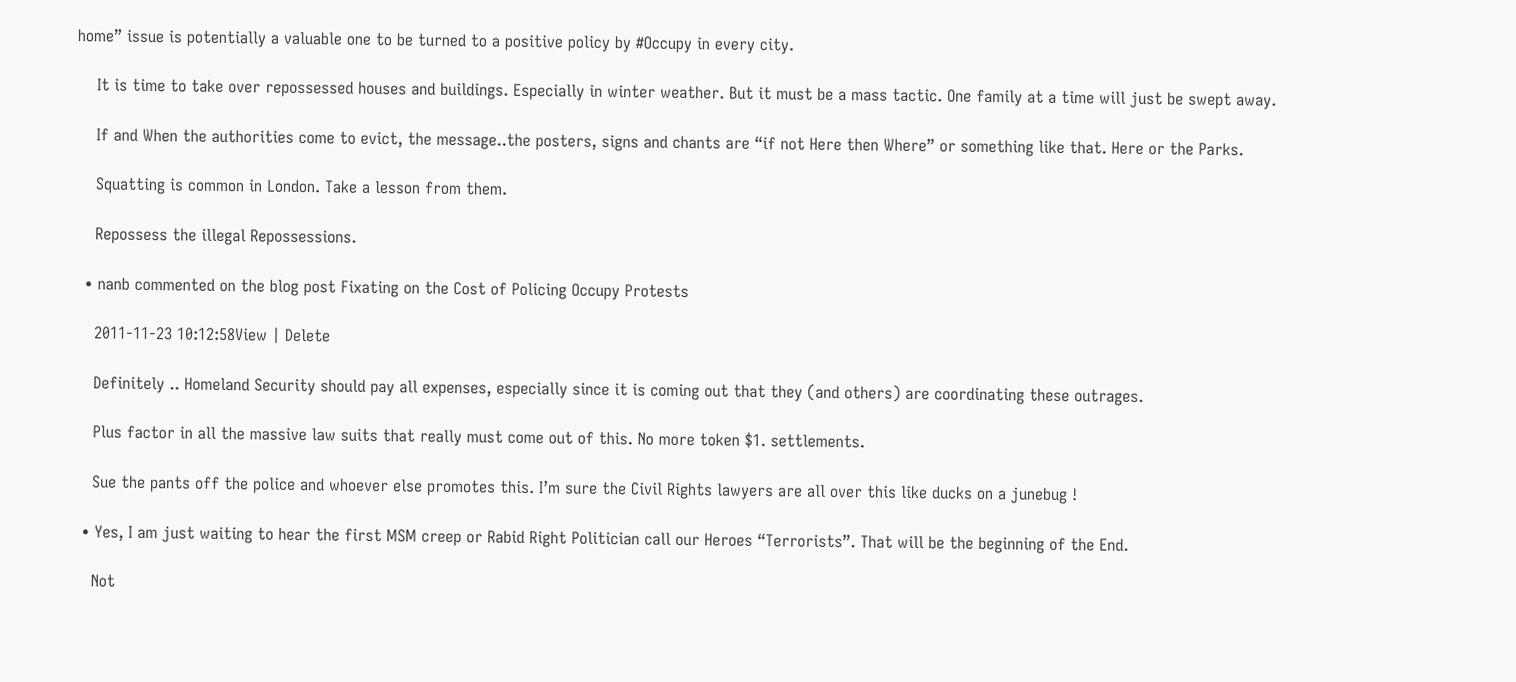home” issue is potentially a valuable one to be turned to a positive policy by #Occupy in every city.

    It is time to take over repossessed houses and buildings. Especially in winter weather. But it must be a mass tactic. One family at a time will just be swept away.

    If and When the authorities come to evict, the message..the posters, signs and chants are “if not Here then Where” or something like that. Here or the Parks.

    Squatting is common in London. Take a lesson from them.

    Repossess the illegal Repossessions.

  • nanb commented on the blog post Fixating on the Cost of Policing Occupy Protests

    2011-11-23 10:12:58View | Delete

    Definitely .. Homeland Security should pay all expenses, especially since it is coming out that they (and others) are coordinating these outrages.

    Plus factor in all the massive law suits that really must come out of this. No more token $1. settlements.

    Sue the pants off the police and whoever else promotes this. I’m sure the Civil Rights lawyers are all over this like ducks on a junebug !

  • Yes, I am just waiting to hear the first MSM creep or Rabid Right Politician call our Heroes “Terrorists”. That will be the beginning of the End.

    Not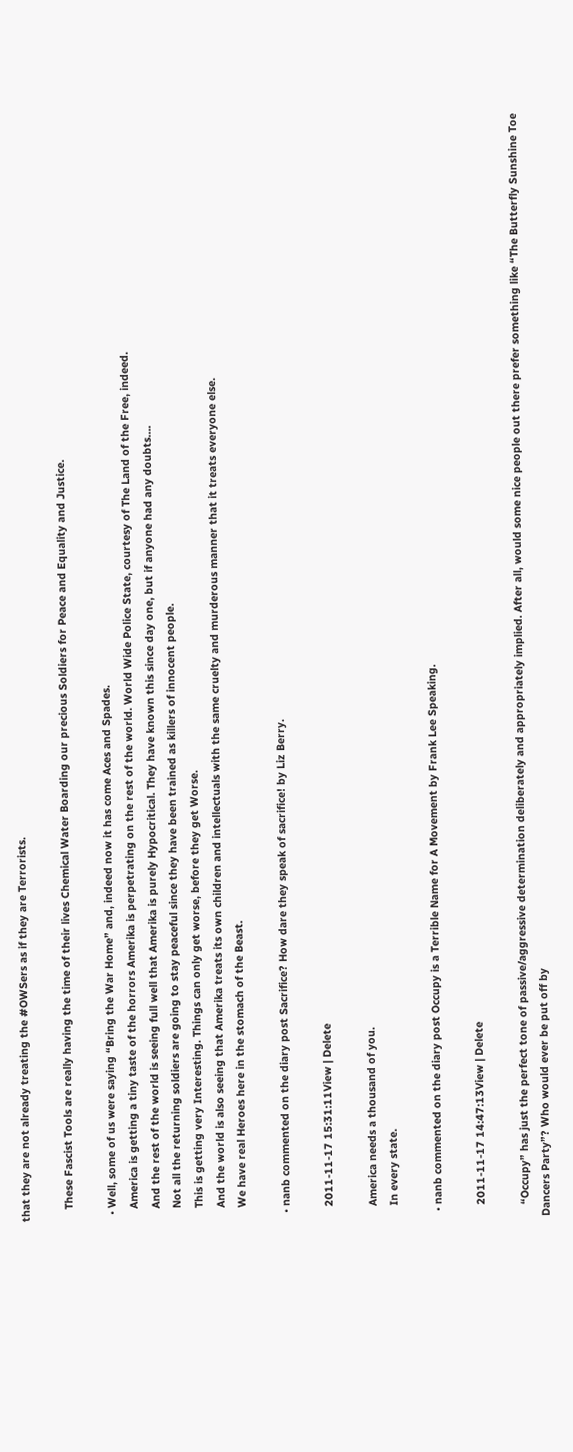that they are not already treating the #OWSers as if they are Terrorists.

    These Fascist Tools are really having the time of their lives Chemical Water Boarding our precious Soldiers for Peace and Equality and Justice.

  • Well, some of us were saying “Bring the War Home” and, indeed now it has come Aces and Spades.
    America is getting a tiny taste of the horrors Amerika is perpetrating on the rest of the world. World Wide Police State, courtesy of The Land of the Free, indeed.
    And the rest of the world is seeing full well that Amerika is purely Hypocritical. They have known this since day one, but if anyone had any doubts….
    Not all the returning soldiers are going to stay peaceful since they have been trained as killers of innocent people.
    This is getting very Interesting. Things can only get worse, before they get Worse.
    And the world is also seeing that Amerika treats its own children and intellectuals with the same cruelty and murderous manner that it treats everyone else.
    We have real Heroes here in the stomach of the Beast.

  • nanb commented on the diary post Sacrifice? How dare they speak of sacrifice! by Liz Berry.

    2011-11-17 15:31:11View | Delete

    America needs a thousand of you.
    In every state.

  • nanb commented on the diary post Occupy is a Terrible Name for A Movement by Frank Lee Speaking.

    2011-11-17 14:47:13View | Delete

    “Occupy” has just the perfect tone of passive/aggressive determination deliberately and appropriately implied. After all, would some nice people out there prefer something like “The Butterfly Sunshine Toe Dancers Party”? Who would ever be put off by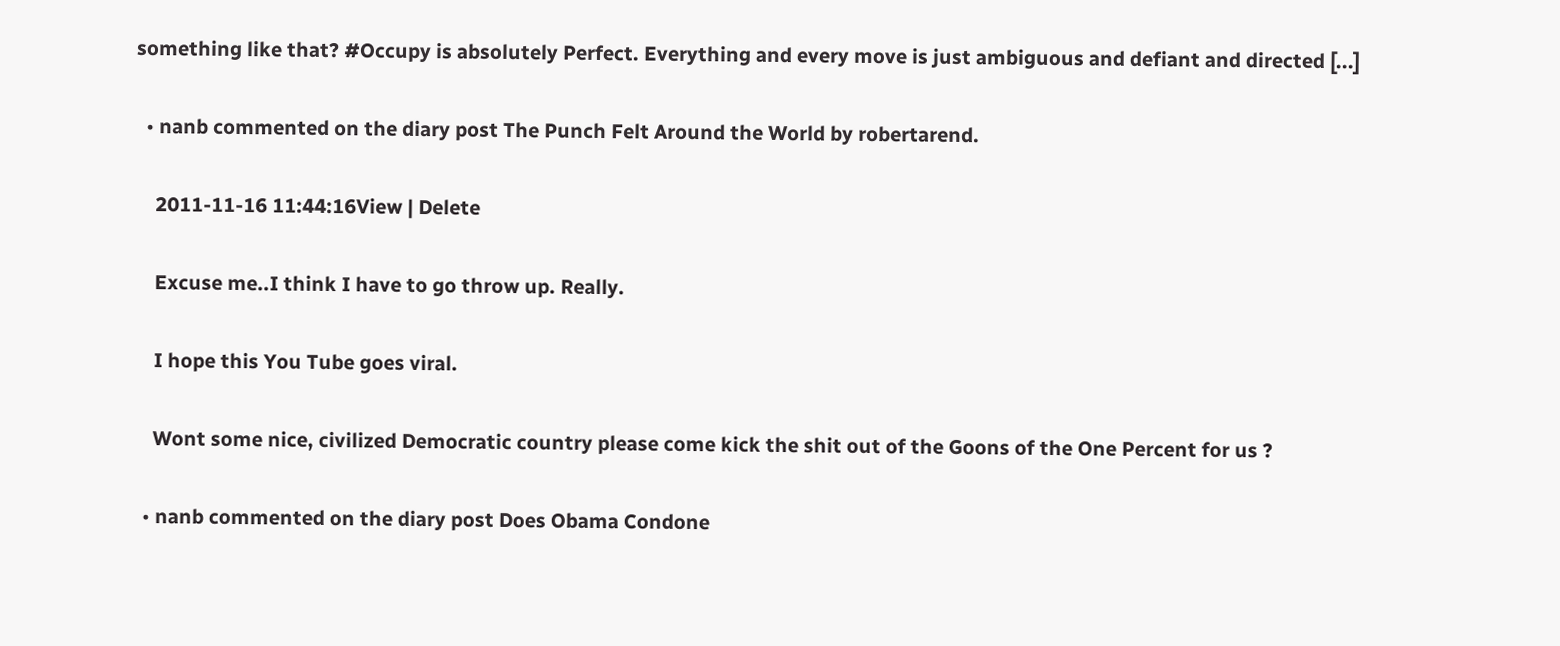something like that? #Occupy is absolutely Perfect. Everything and every move is just ambiguous and defiant and directed [...]

  • nanb commented on the diary post The Punch Felt Around the World by robertarend.

    2011-11-16 11:44:16View | Delete

    Excuse me..I think I have to go throw up. Really.

    I hope this You Tube goes viral.

    Wont some nice, civilized Democratic country please come kick the shit out of the Goons of the One Percent for us ?

  • nanb commented on the diary post Does Obama Condone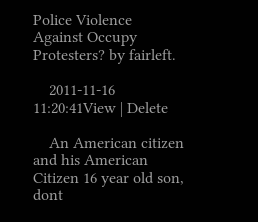Police Violence Against Occupy Protesters? by fairleft.

    2011-11-16 11:20:41View | Delete

    An American citizen and his American Citizen 16 year old son, dont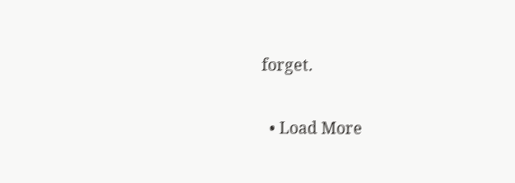forget.

  • Load More